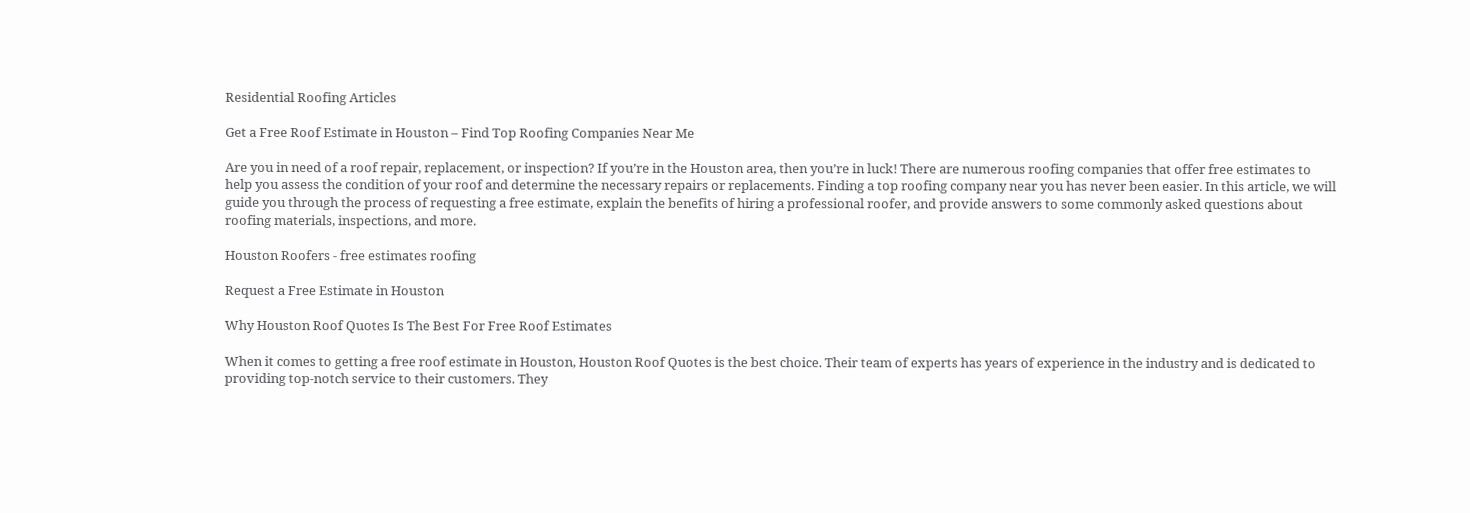Residential Roofing Articles

Get a Free Roof Estimate in Houston – Find Top Roofing Companies Near Me

Are you in need of a roof repair, replacement, or inspection? If you’re in the Houston area, then you’re in luck! There are numerous roofing companies that offer free estimates to help you assess the condition of your roof and determine the necessary repairs or replacements. Finding a top roofing company near you has never been easier. In this article, we will guide you through the process of requesting a free estimate, explain the benefits of hiring a professional roofer, and provide answers to some commonly asked questions about roofing materials, inspections, and more.

Houston Roofers - free estimates roofing

Request a Free Estimate in Houston

Why Houston Roof Quotes Is The Best For Free Roof Estimates

When it comes to getting a free roof estimate in Houston, Houston Roof Quotes is the best choice. Their team of experts has years of experience in the industry and is dedicated to providing top-notch service to their customers. They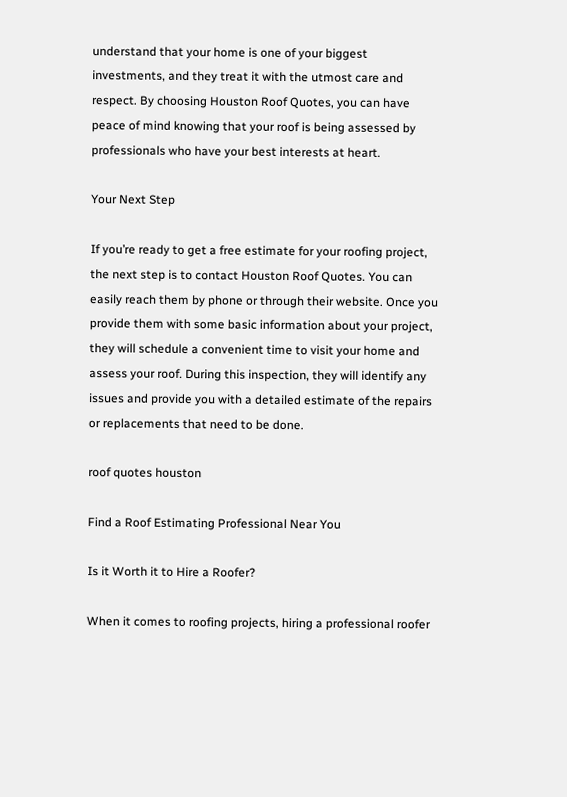understand that your home is one of your biggest investments, and they treat it with the utmost care and respect. By choosing Houston Roof Quotes, you can have peace of mind knowing that your roof is being assessed by professionals who have your best interests at heart.

Your Next Step

If you’re ready to get a free estimate for your roofing project, the next step is to contact Houston Roof Quotes. You can easily reach them by phone or through their website. Once you provide them with some basic information about your project, they will schedule a convenient time to visit your home and assess your roof. During this inspection, they will identify any issues and provide you with a detailed estimate of the repairs or replacements that need to be done.

roof quotes houston

Find a Roof Estimating Professional Near You

Is it Worth it to Hire a Roofer?

When it comes to roofing projects, hiring a professional roofer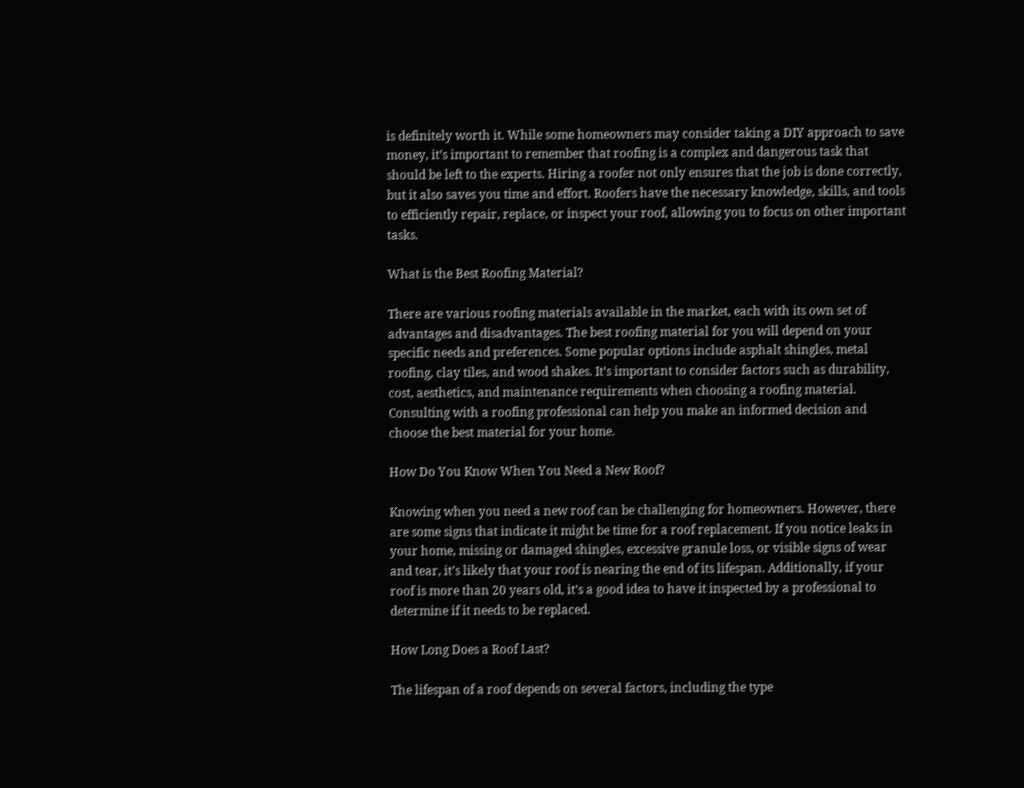is definitely worth it. While some homeowners may consider taking a DIY approach to save money, it’s important to remember that roofing is a complex and dangerous task that should be left to the experts. Hiring a roofer not only ensures that the job is done correctly, but it also saves you time and effort. Roofers have the necessary knowledge, skills, and tools to efficiently repair, replace, or inspect your roof, allowing you to focus on other important tasks.

What is the Best Roofing Material?

There are various roofing materials available in the market, each with its own set of advantages and disadvantages. The best roofing material for you will depend on your specific needs and preferences. Some popular options include asphalt shingles, metal roofing, clay tiles, and wood shakes. It’s important to consider factors such as durability, cost, aesthetics, and maintenance requirements when choosing a roofing material. Consulting with a roofing professional can help you make an informed decision and choose the best material for your home.

How Do You Know When You Need a New Roof?

Knowing when you need a new roof can be challenging for homeowners. However, there are some signs that indicate it might be time for a roof replacement. If you notice leaks in your home, missing or damaged shingles, excessive granule loss, or visible signs of wear and tear, it’s likely that your roof is nearing the end of its lifespan. Additionally, if your roof is more than 20 years old, it’s a good idea to have it inspected by a professional to determine if it needs to be replaced.

How Long Does a Roof Last?

The lifespan of a roof depends on several factors, including the type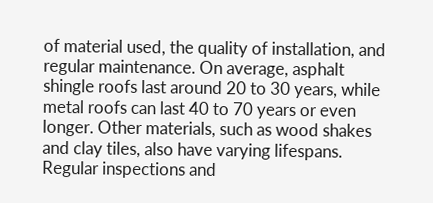of material used, the quality of installation, and regular maintenance. On average, asphalt shingle roofs last around 20 to 30 years, while metal roofs can last 40 to 70 years or even longer. Other materials, such as wood shakes and clay tiles, also have varying lifespans. Regular inspections and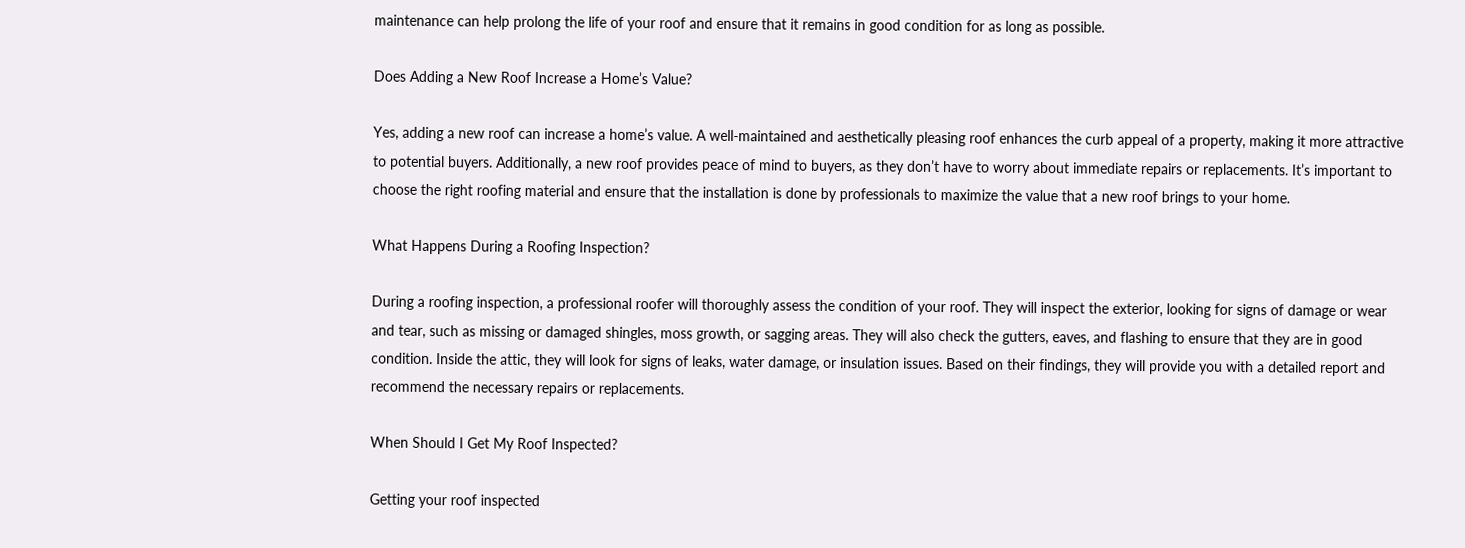maintenance can help prolong the life of your roof and ensure that it remains in good condition for as long as possible.

Does Adding a New Roof Increase a Home’s Value?

Yes, adding a new roof can increase a home’s value. A well-maintained and aesthetically pleasing roof enhances the curb appeal of a property, making it more attractive to potential buyers. Additionally, a new roof provides peace of mind to buyers, as they don’t have to worry about immediate repairs or replacements. It’s important to choose the right roofing material and ensure that the installation is done by professionals to maximize the value that a new roof brings to your home.

What Happens During a Roofing Inspection?

During a roofing inspection, a professional roofer will thoroughly assess the condition of your roof. They will inspect the exterior, looking for signs of damage or wear and tear, such as missing or damaged shingles, moss growth, or sagging areas. They will also check the gutters, eaves, and flashing to ensure that they are in good condition. Inside the attic, they will look for signs of leaks, water damage, or insulation issues. Based on their findings, they will provide you with a detailed report and recommend the necessary repairs or replacements.

When Should I Get My Roof Inspected?

Getting your roof inspected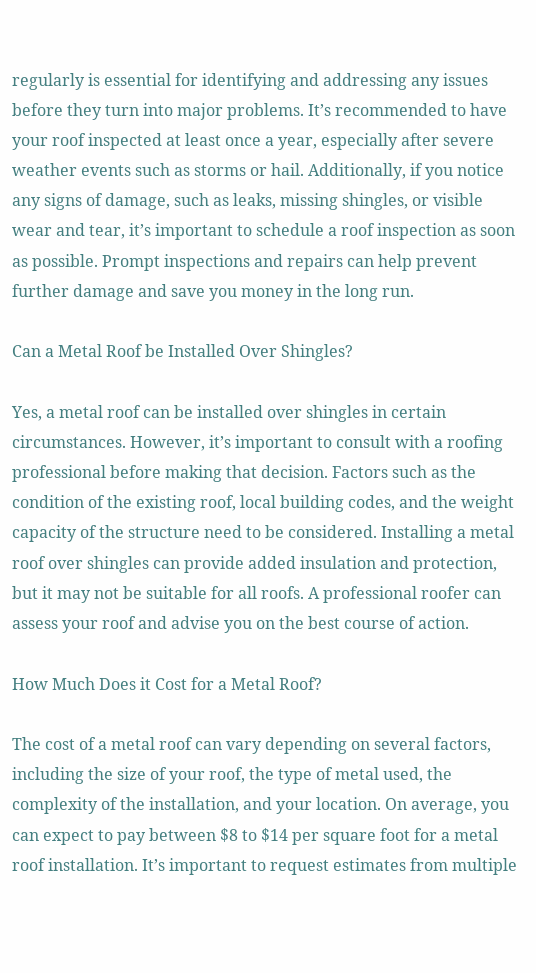regularly is essential for identifying and addressing any issues before they turn into major problems. It’s recommended to have your roof inspected at least once a year, especially after severe weather events such as storms or hail. Additionally, if you notice any signs of damage, such as leaks, missing shingles, or visible wear and tear, it’s important to schedule a roof inspection as soon as possible. Prompt inspections and repairs can help prevent further damage and save you money in the long run.

Can a Metal Roof be Installed Over Shingles?

Yes, a metal roof can be installed over shingles in certain circumstances. However, it’s important to consult with a roofing professional before making that decision. Factors such as the condition of the existing roof, local building codes, and the weight capacity of the structure need to be considered. Installing a metal roof over shingles can provide added insulation and protection, but it may not be suitable for all roofs. A professional roofer can assess your roof and advise you on the best course of action.

How Much Does it Cost for a Metal Roof?

The cost of a metal roof can vary depending on several factors, including the size of your roof, the type of metal used, the complexity of the installation, and your location. On average, you can expect to pay between $8 to $14 per square foot for a metal roof installation. It’s important to request estimates from multiple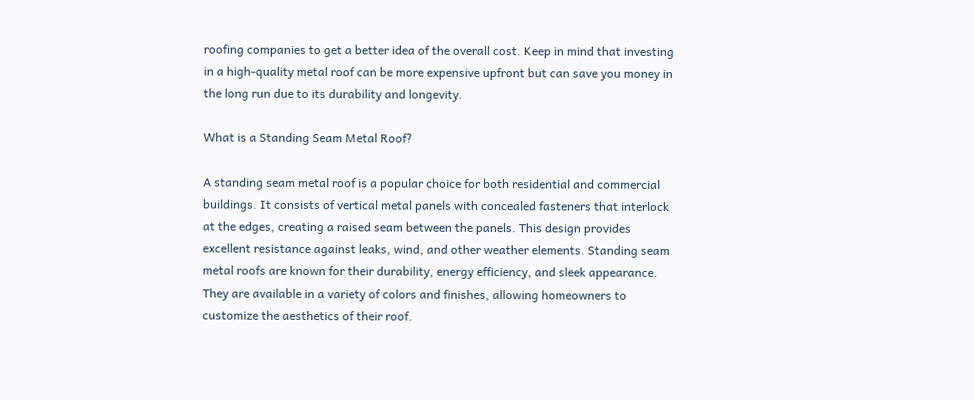roofing companies to get a better idea of the overall cost. Keep in mind that investing in a high-quality metal roof can be more expensive upfront but can save you money in the long run due to its durability and longevity.

What is a Standing Seam Metal Roof?

A standing seam metal roof is a popular choice for both residential and commercial buildings. It consists of vertical metal panels with concealed fasteners that interlock at the edges, creating a raised seam between the panels. This design provides excellent resistance against leaks, wind, and other weather elements. Standing seam metal roofs are known for their durability, energy efficiency, and sleek appearance. They are available in a variety of colors and finishes, allowing homeowners to customize the aesthetics of their roof.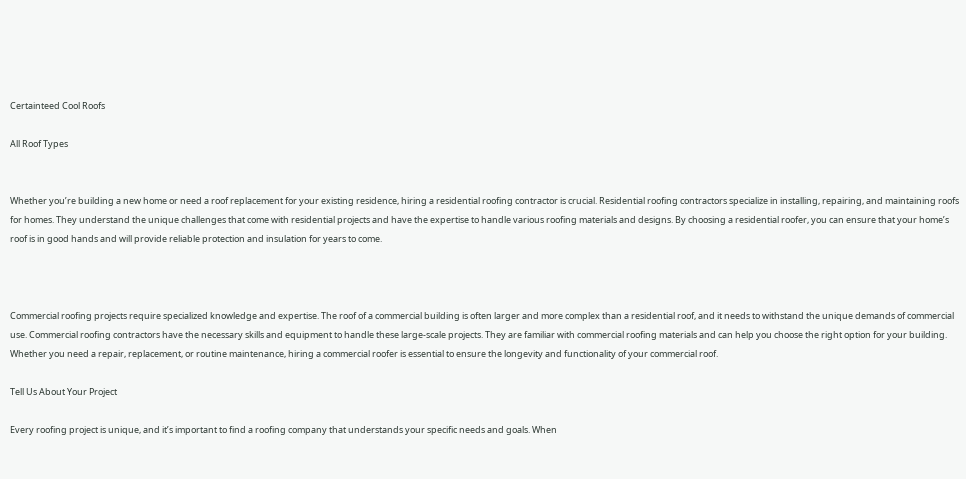Certainteed Cool Roofs

All Roof Types


Whether you’re building a new home or need a roof replacement for your existing residence, hiring a residential roofing contractor is crucial. Residential roofing contractors specialize in installing, repairing, and maintaining roofs for homes. They understand the unique challenges that come with residential projects and have the expertise to handle various roofing materials and designs. By choosing a residential roofer, you can ensure that your home’s roof is in good hands and will provide reliable protection and insulation for years to come.



Commercial roofing projects require specialized knowledge and expertise. The roof of a commercial building is often larger and more complex than a residential roof, and it needs to withstand the unique demands of commercial use. Commercial roofing contractors have the necessary skills and equipment to handle these large-scale projects. They are familiar with commercial roofing materials and can help you choose the right option for your building. Whether you need a repair, replacement, or routine maintenance, hiring a commercial roofer is essential to ensure the longevity and functionality of your commercial roof.

Tell Us About Your Project

Every roofing project is unique, and it’s important to find a roofing company that understands your specific needs and goals. When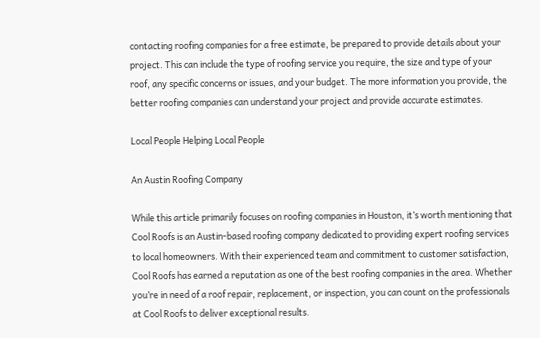contacting roofing companies for a free estimate, be prepared to provide details about your project. This can include the type of roofing service you require, the size and type of your roof, any specific concerns or issues, and your budget. The more information you provide, the better roofing companies can understand your project and provide accurate estimates.

Local People Helping Local People

An Austin Roofing Company

While this article primarily focuses on roofing companies in Houston, it’s worth mentioning that Cool Roofs is an Austin-based roofing company dedicated to providing expert roofing services to local homeowners. With their experienced team and commitment to customer satisfaction, Cool Roofs has earned a reputation as one of the best roofing companies in the area. Whether you’re in need of a roof repair, replacement, or inspection, you can count on the professionals at Cool Roofs to deliver exceptional results.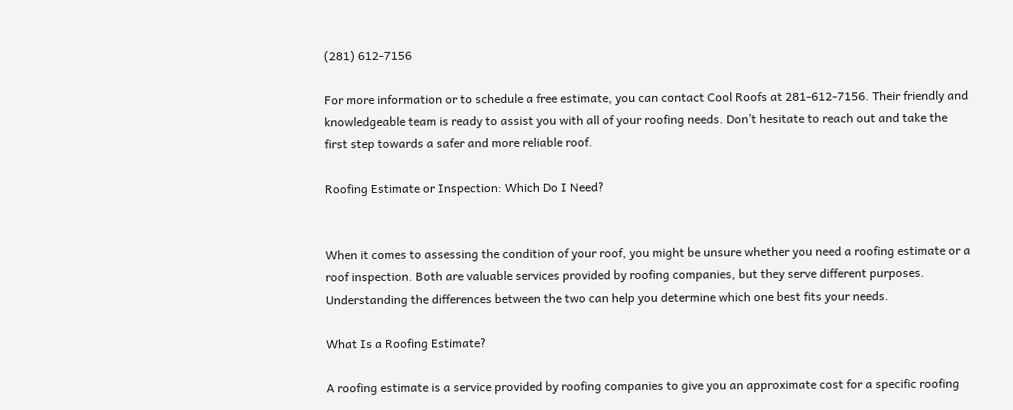(281) 612-7156

For more information or to schedule a free estimate, you can contact Cool Roofs at 281-612-7156. Their friendly and knowledgeable team is ready to assist you with all of your roofing needs. Don’t hesitate to reach out and take the first step towards a safer and more reliable roof.

Roofing Estimate or Inspection: Which Do I Need?


When it comes to assessing the condition of your roof, you might be unsure whether you need a roofing estimate or a roof inspection. Both are valuable services provided by roofing companies, but they serve different purposes. Understanding the differences between the two can help you determine which one best fits your needs.

What Is a Roofing Estimate?

A roofing estimate is a service provided by roofing companies to give you an approximate cost for a specific roofing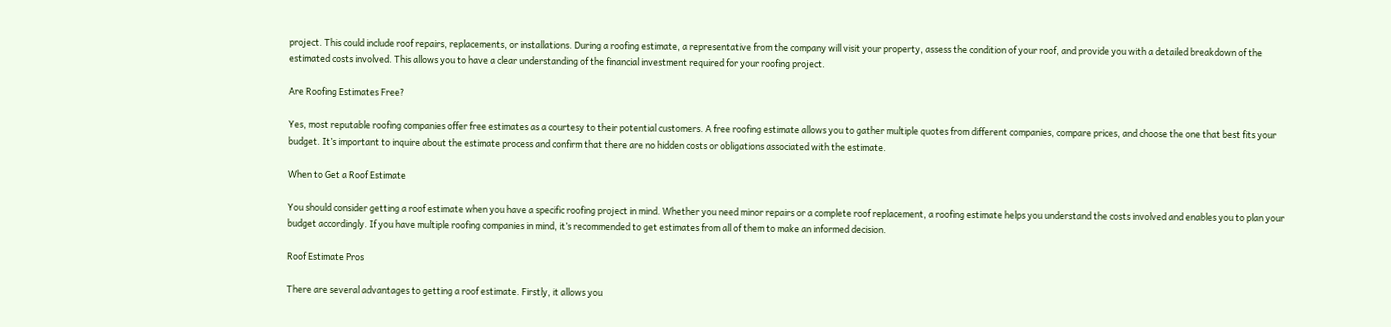project. This could include roof repairs, replacements, or installations. During a roofing estimate, a representative from the company will visit your property, assess the condition of your roof, and provide you with a detailed breakdown of the estimated costs involved. This allows you to have a clear understanding of the financial investment required for your roofing project.

Are Roofing Estimates Free?

Yes, most reputable roofing companies offer free estimates as a courtesy to their potential customers. A free roofing estimate allows you to gather multiple quotes from different companies, compare prices, and choose the one that best fits your budget. It’s important to inquire about the estimate process and confirm that there are no hidden costs or obligations associated with the estimate.

When to Get a Roof Estimate

You should consider getting a roof estimate when you have a specific roofing project in mind. Whether you need minor repairs or a complete roof replacement, a roofing estimate helps you understand the costs involved and enables you to plan your budget accordingly. If you have multiple roofing companies in mind, it’s recommended to get estimates from all of them to make an informed decision.

Roof Estimate Pros

There are several advantages to getting a roof estimate. Firstly, it allows you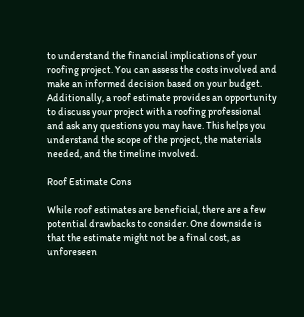to understand the financial implications of your roofing project. You can assess the costs involved and make an informed decision based on your budget. Additionally, a roof estimate provides an opportunity to discuss your project with a roofing professional and ask any questions you may have. This helps you understand the scope of the project, the materials needed, and the timeline involved.

Roof Estimate Cons

While roof estimates are beneficial, there are a few potential drawbacks to consider. One downside is that the estimate might not be a final cost, as unforeseen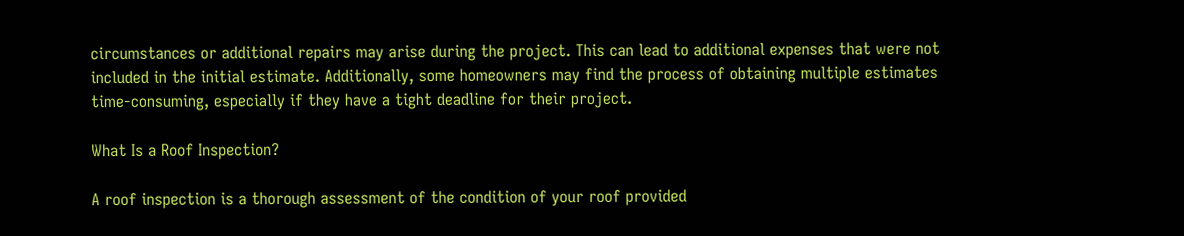circumstances or additional repairs may arise during the project. This can lead to additional expenses that were not included in the initial estimate. Additionally, some homeowners may find the process of obtaining multiple estimates time-consuming, especially if they have a tight deadline for their project.

What Is a Roof Inspection?

A roof inspection is a thorough assessment of the condition of your roof provided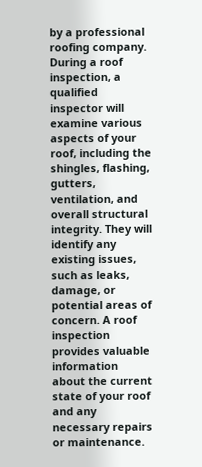by a professional roofing company. During a roof inspection, a qualified inspector will examine various aspects of your roof, including the shingles, flashing, gutters, ventilation, and overall structural integrity. They will identify any existing issues, such as leaks, damage, or potential areas of concern. A roof inspection provides valuable information about the current state of your roof and any necessary repairs or maintenance.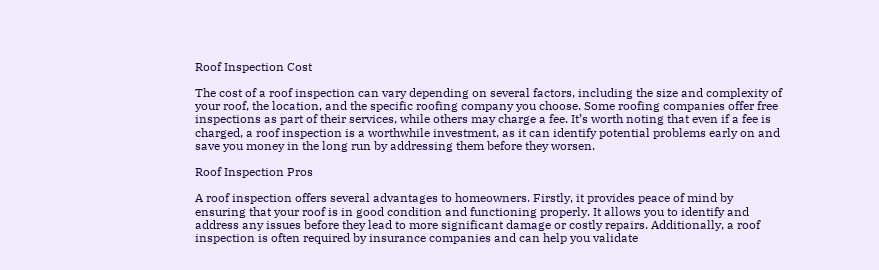Roof Inspection Cost

The cost of a roof inspection can vary depending on several factors, including the size and complexity of your roof, the location, and the specific roofing company you choose. Some roofing companies offer free inspections as part of their services, while others may charge a fee. It’s worth noting that even if a fee is charged, a roof inspection is a worthwhile investment, as it can identify potential problems early on and save you money in the long run by addressing them before they worsen.

Roof Inspection Pros

A roof inspection offers several advantages to homeowners. Firstly, it provides peace of mind by ensuring that your roof is in good condition and functioning properly. It allows you to identify and address any issues before they lead to more significant damage or costly repairs. Additionally, a roof inspection is often required by insurance companies and can help you validate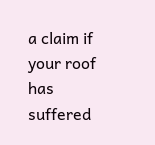a claim if your roof has suffered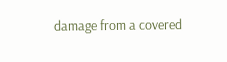damage from a covered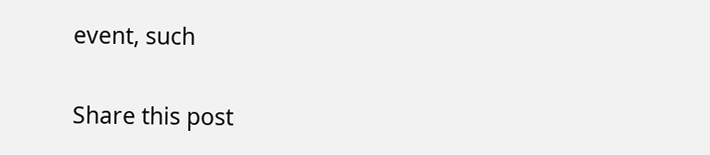event, such

Share this post